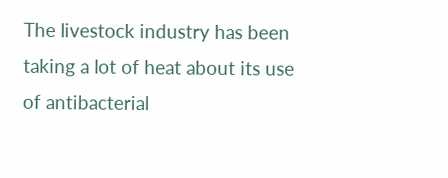The livestock industry has been taking a lot of heat about its use of antibacterial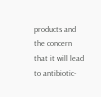products and the concern that it will lead to antibiotic-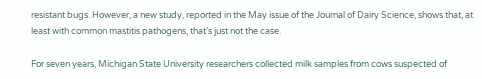resistant bugs. However, a new study, reported in the May issue of the Journal of Dairy Science, shows that, at least with common mastitis pathogens, that’s just not the case.

For seven years, Michigan State University researchers collected milk samples from cows suspected of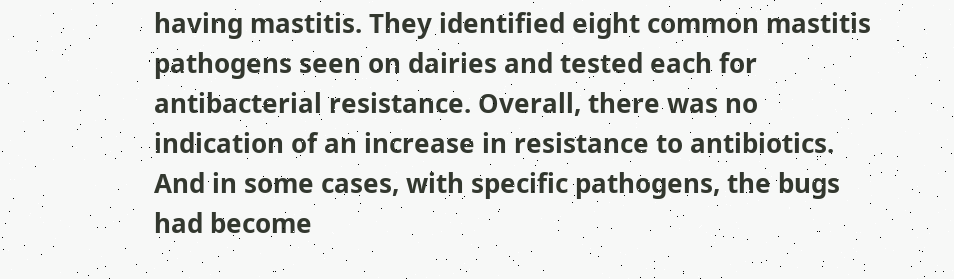having mastitis. They identified eight common mastitis pathogens seen on dairies and tested each for antibacterial resistance. Overall, there was no indication of an increase in resistance to antibiotics. And in some cases, with specific pathogens, the bugs had become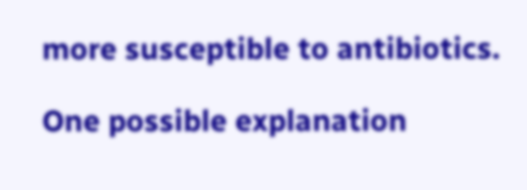more susceptible to antibiotics.

One possible explanation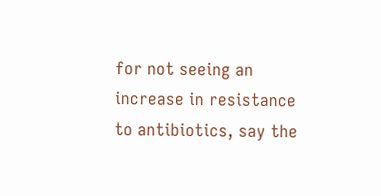for not seeing an increase in resistance to antibiotics, say the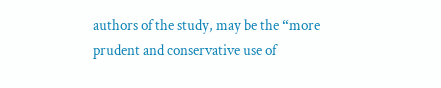authors of the study, may be the “more prudent and conservative use of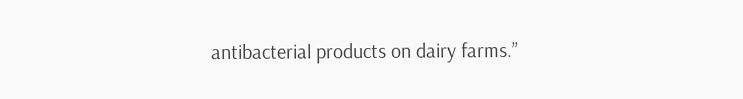antibacterial products on dairy farms.”